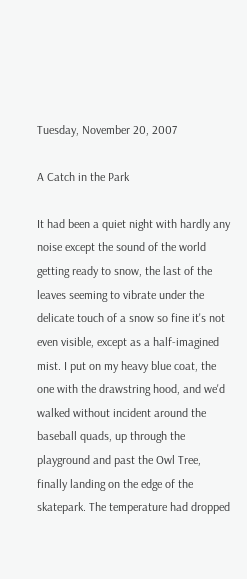Tuesday, November 20, 2007

A Catch in the Park

It had been a quiet night with hardly any noise except the sound of the world getting ready to snow, the last of the leaves seeming to vibrate under the delicate touch of a snow so fine it's not even visible, except as a half-imagined mist. I put on my heavy blue coat, the one with the drawstring hood, and we'd walked without incident around the baseball quads, up through the playground and past the Owl Tree, finally landing on the edge of the skatepark. The temperature had dropped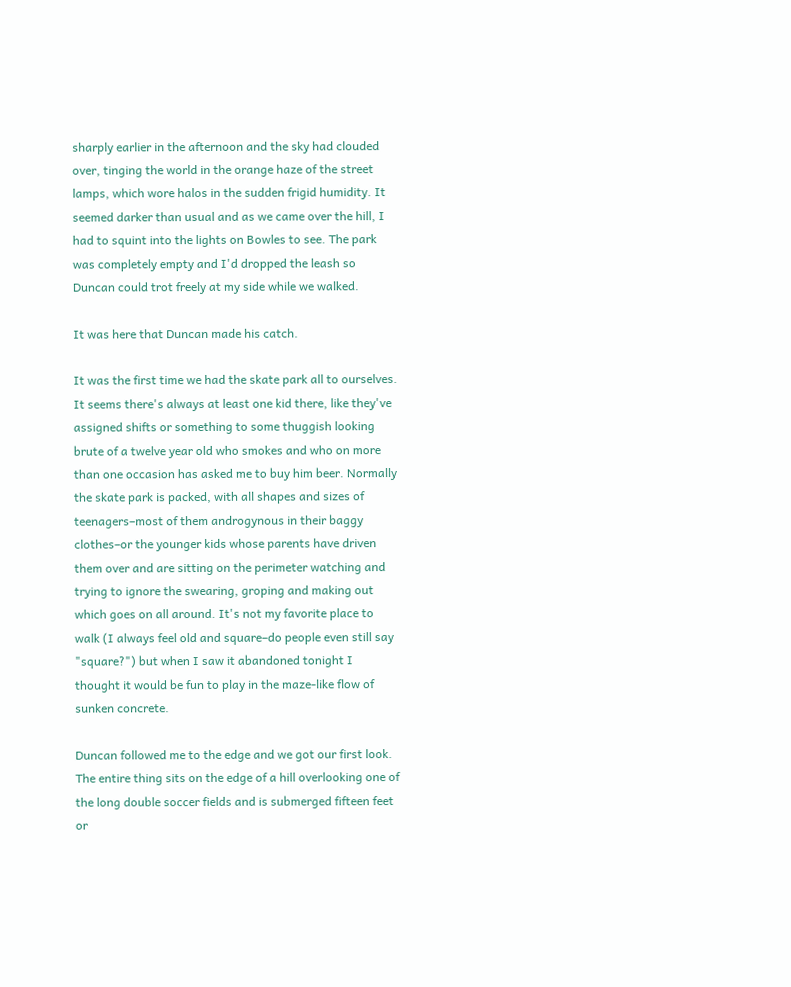sharply earlier in the afternoon and the sky had clouded over, tinging the world in the orange haze of the street lamps, which wore halos in the sudden frigid humidity. It seemed darker than usual and as we came over the hill, I had to squint into the lights on Bowles to see. The park was completely empty and I'd dropped the leash so Duncan could trot freely at my side while we walked.

It was here that Duncan made his catch.

It was the first time we had the skate park all to ourselves. It seems there's always at least one kid there, like they've assigned shifts or something to some thuggish looking brute of a twelve year old who smokes and who on more than one occasion has asked me to buy him beer. Normally the skate park is packed, with all shapes and sizes of teenagers–most of them androgynous in their baggy clothes–or the younger kids whose parents have driven them over and are sitting on the perimeter watching and trying to ignore the swearing, groping and making out which goes on all around. It's not my favorite place to walk (I always feel old and square–do people even still say "square?") but when I saw it abandoned tonight I thought it would be fun to play in the maze-like flow of sunken concrete.

Duncan followed me to the edge and we got our first look. The entire thing sits on the edge of a hill overlooking one of the long double soccer fields and is submerged fifteen feet or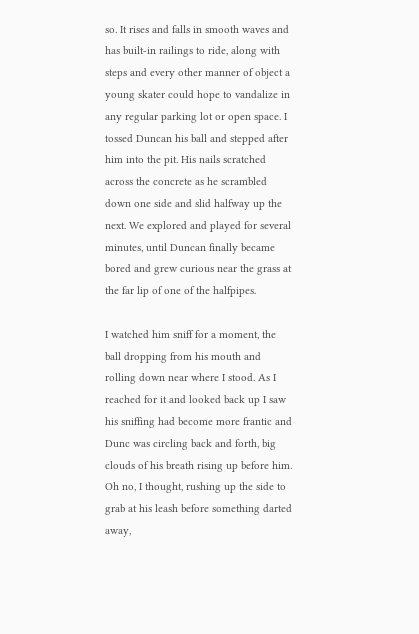so. It rises and falls in smooth waves and has built-in railings to ride, along with steps and every other manner of object a young skater could hope to vandalize in any regular parking lot or open space. I tossed Duncan his ball and stepped after him into the pit. His nails scratched across the concrete as he scrambled down one side and slid halfway up the next. We explored and played for several minutes, until Duncan finally became bored and grew curious near the grass at the far lip of one of the halfpipes.

I watched him sniff for a moment, the ball dropping from his mouth and rolling down near where I stood. As I reached for it and looked back up I saw his sniffing had become more frantic and Dunc was circling back and forth, big clouds of his breath rising up before him. Oh no, I thought, rushing up the side to grab at his leash before something darted away,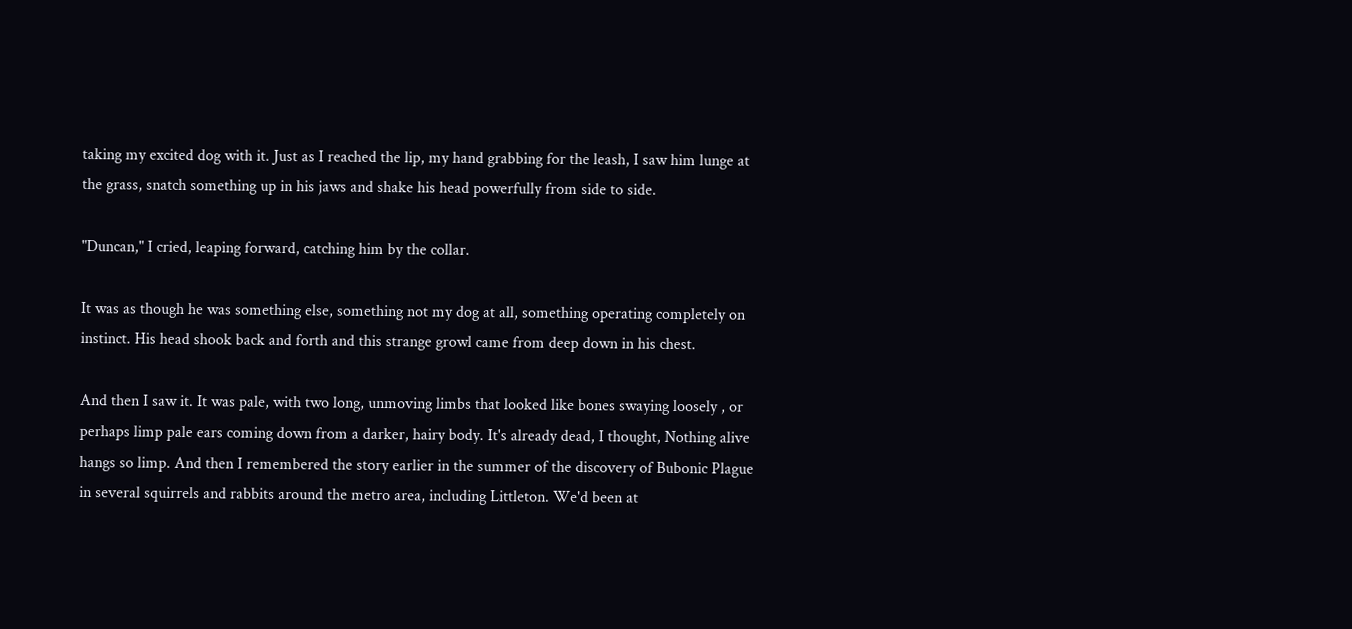taking my excited dog with it. Just as I reached the lip, my hand grabbing for the leash, I saw him lunge at the grass, snatch something up in his jaws and shake his head powerfully from side to side.

"Duncan," I cried, leaping forward, catching him by the collar.

It was as though he was something else, something not my dog at all, something operating completely on instinct. His head shook back and forth and this strange growl came from deep down in his chest.

And then I saw it. It was pale, with two long, unmoving limbs that looked like bones swaying loosely , or perhaps limp pale ears coming down from a darker, hairy body. It's already dead, I thought, Nothing alive hangs so limp. And then I remembered the story earlier in the summer of the discovery of Bubonic Plague in several squirrels and rabbits around the metro area, including Littleton. We'd been at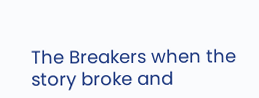The Breakers when the story broke and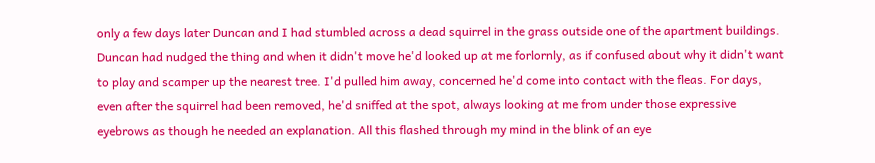only a few days later Duncan and I had stumbled across a dead squirrel in the grass outside one of the apartment buildings. Duncan had nudged the thing and when it didn't move he'd looked up at me forlornly, as if confused about why it didn't want to play and scamper up the nearest tree. I'd pulled him away, concerned he'd come into contact with the fleas. For days, even after the squirrel had been removed, he'd sniffed at the spot, always looking at me from under those expressive eyebrows as though he needed an explanation. All this flashed through my mind in the blink of an eye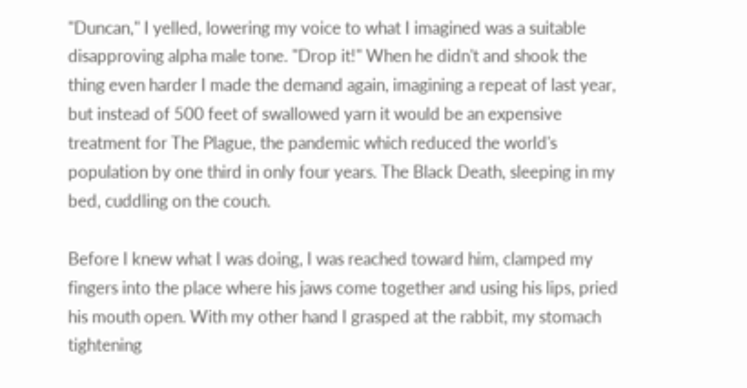"Duncan," I yelled, lowering my voice to what I imagined was a suitable disapproving alpha male tone. "Drop it!" When he didn't and shook the thing even harder I made the demand again, imagining a repeat of last year, but instead of 500 feet of swallowed yarn it would be an expensive treatment for The Plague, the pandemic which reduced the world's population by one third in only four years. The Black Death, sleeping in my bed, cuddling on the couch.

Before I knew what I was doing, I was reached toward him, clamped my fingers into the place where his jaws come together and using his lips, pried his mouth open. With my other hand I grasped at the rabbit, my stomach tightening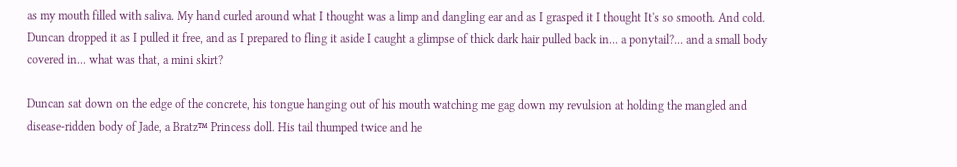as my mouth filled with saliva. My hand curled around what I thought was a limp and dangling ear and as I grasped it I thought It's so smooth. And cold. Duncan dropped it as I pulled it free, and as I prepared to fling it aside I caught a glimpse of thick dark hair pulled back in... a ponytail?... and a small body covered in... what was that, a mini skirt?

Duncan sat down on the edge of the concrete, his tongue hanging out of his mouth watching me gag down my revulsion at holding the mangled and disease-ridden body of Jade, a Bratz™ Princess doll. His tail thumped twice and he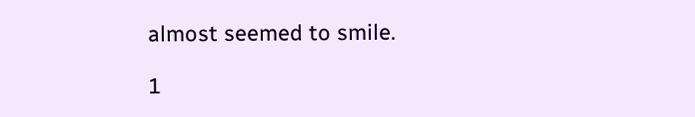almost seemed to smile.

1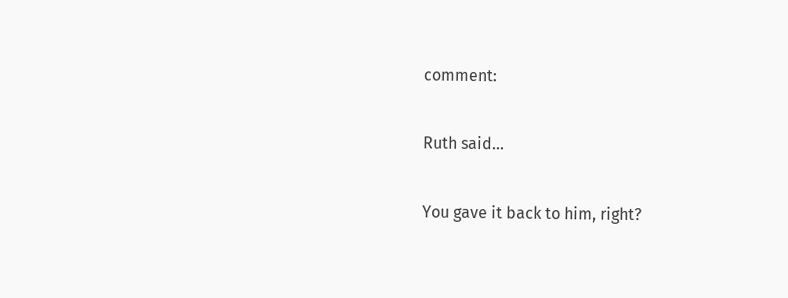comment:

Ruth said...

You gave it back to him, right?